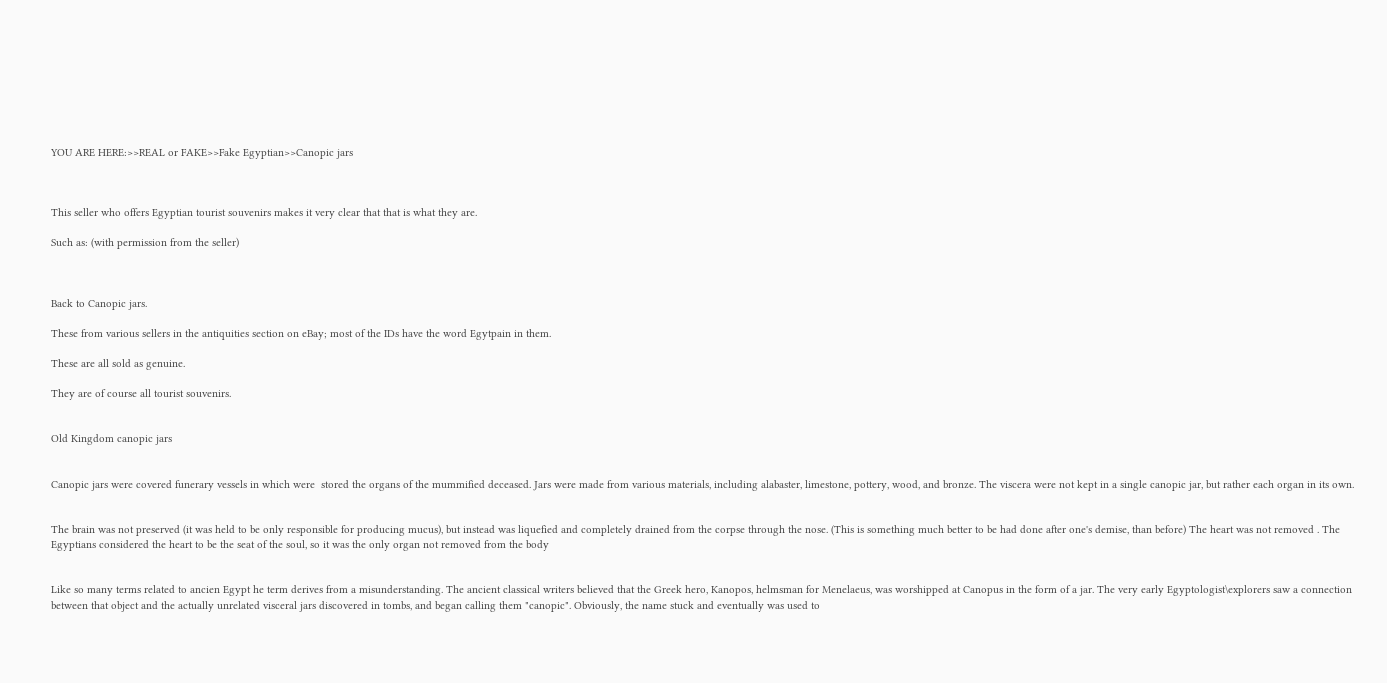YOU ARE HERE:>>REAL or FAKE>>Fake Egyptian>>Canopic jars



This seller who offers Egyptian tourist souvenirs makes it very clear that that is what they are.

Such as: (with permission from the seller)



Back to Canopic jars.

These from various sellers in the antiquities section on eBay; most of the IDs have the word Egytpain in them.

These are all sold as genuine.

They are of course all tourist souvenirs.


Old Kingdom canopic jars


Canopic jars were covered funerary vessels in which were  stored the organs of the mummified deceased. Jars were made from various materials, including alabaster, limestone, pottery, wood, and bronze. The viscera were not kept in a single canopic jar, but rather each organ in its own.


The brain was not preserved (it was held to be only responsible for producing mucus), but instead was liquefied and completely drained from the corpse through the nose. (This is something much better to be had done after one's demise, than before) The heart was not removed . The Egyptians considered the heart to be the seat of the soul, so it was the only organ not removed from the body


Like so many terms related to ancien Egypt he term derives from a misunderstanding. The ancient classical writers believed that the Greek hero, Kanopos, helmsman for Menelaeus, was worshipped at Canopus in the form of a jar. The very early Egyptologist\explorers saw a connection between that object and the actually unrelated visceral jars discovered in tombs, and began calling them "canopic". Obviously, the name stuck and eventually was used to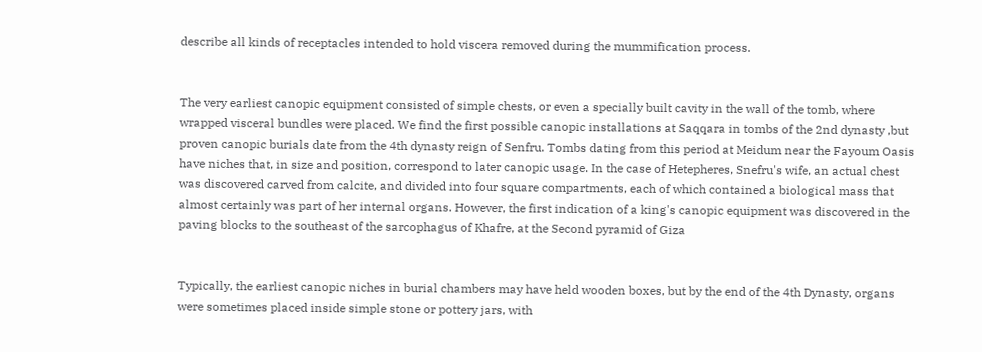describe all kinds of receptacles intended to hold viscera removed during the mummification process.


The very earliest canopic equipment consisted of simple chests, or even a specially built cavity in the wall of the tomb, where wrapped visceral bundles were placed. We find the first possible canopic installations at Saqqara in tombs of the 2nd dynasty ,but proven canopic burials date from the 4th dynasty reign of Senfru. Tombs dating from this period at Meidum near the Fayoum Oasis have niches that, in size and position, correspond to later canopic usage. In the case of Hetepheres, Snefru's wife, an actual chest was discovered carved from calcite, and divided into four square compartments, each of which contained a biological mass that almost certainly was part of her internal organs. However, the first indication of a king's canopic equipment was discovered in the paving blocks to the southeast of the sarcophagus of Khafre, at the Second pyramid of Giza


Typically, the earliest canopic niches in burial chambers may have held wooden boxes, but by the end of the 4th Dynasty, organs were sometimes placed inside simple stone or pottery jars, with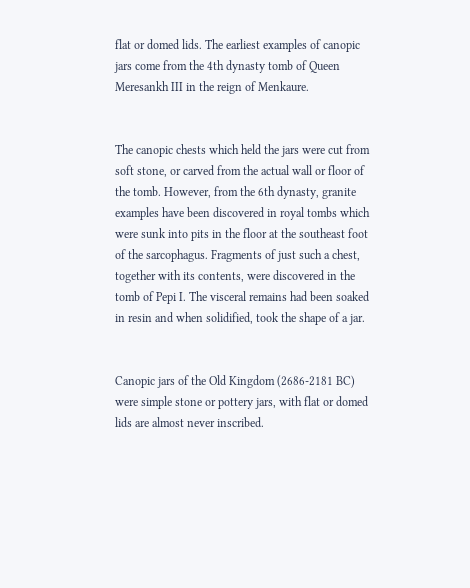flat or domed lids. The earliest examples of canopic jars come from the 4th dynasty tomb of Queen Meresankh III in the reign of Menkaure.


The canopic chests which held the jars were cut from soft stone, or carved from the actual wall or floor of the tomb. However, from the 6th dynasty, granite examples have been discovered in royal tombs which were sunk into pits in the floor at the southeast foot of the sarcophagus. Fragments of just such a chest, together with its contents, were discovered in the tomb of Pepi I. The visceral remains had been soaked in resin and when solidified, took the shape of a jar.


Canopic jars of the Old Kingdom (2686-2181 BC) were simple stone or pottery jars, with flat or domed lids are almost never inscribed.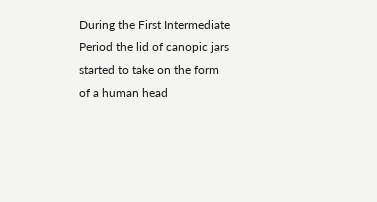During the First Intermediate Period the lid of canopic jars started to take on the form of a human head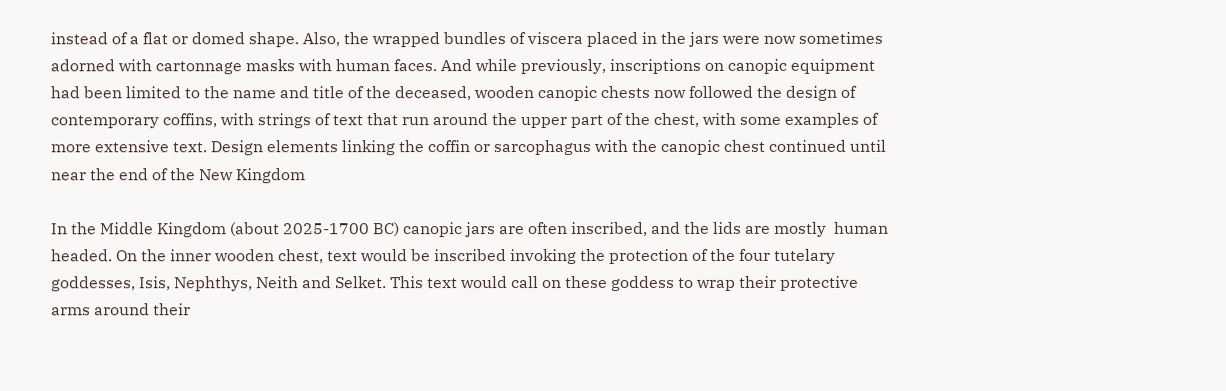instead of a flat or domed shape. Also, the wrapped bundles of viscera placed in the jars were now sometimes adorned with cartonnage masks with human faces. And while previously, inscriptions on canopic equipment had been limited to the name and title of the deceased, wooden canopic chests now followed the design of contemporary coffins, with strings of text that run around the upper part of the chest, with some examples of more extensive text. Design elements linking the coffin or sarcophagus with the canopic chest continued until near the end of the New Kingdom

In the Middle Kingdom (about 2025-1700 BC) canopic jars are often inscribed, and the lids are mostly  human headed. On the inner wooden chest, text would be inscribed invoking the protection of the four tutelary goddesses, Isis, Nephthys, Neith and Selket. This text would call on these goddess to wrap their protective arms around their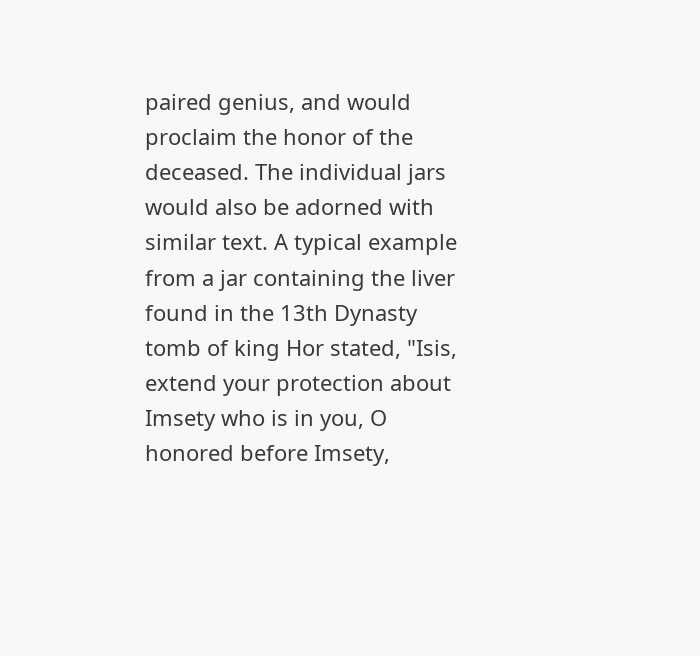paired genius, and would proclaim the honor of the deceased. The individual jars would also be adorned with similar text. A typical example from a jar containing the liver found in the 13th Dynasty tomb of king Hor stated, "Isis, extend your protection about Imsety who is in you, O honored before Imsety,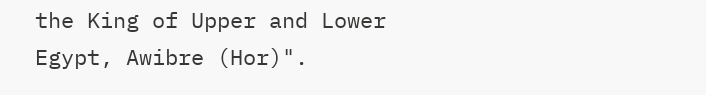the King of Upper and Lower Egypt, Awibre (Hor)".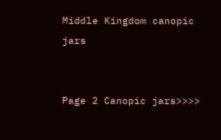Middle Kingdom canopic jars


Page 2 Canopic jars>>>>